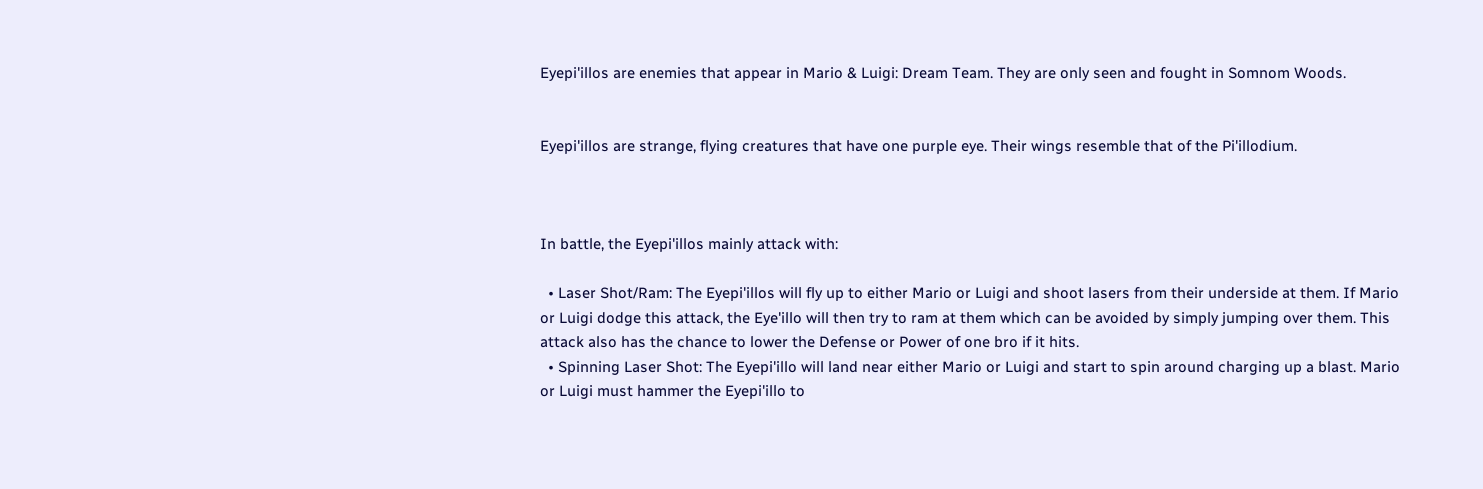Eyepi'illos are enemies that appear in Mario & Luigi: Dream Team. They are only seen and fought in Somnom Woods.


Eyepi'illos are strange, flying creatures that have one purple eye. Their wings resemble that of the Pi'illodium.



In battle, the Eyepi'illos mainly attack with:

  • Laser Shot/Ram: The Eyepi'illos will fly up to either Mario or Luigi and shoot lasers from their underside at them. If Mario or Luigi dodge this attack, the Eye'illo will then try to ram at them which can be avoided by simply jumping over them. This attack also has the chance to lower the Defense or Power of one bro if it hits.
  • Spinning Laser Shot: The Eyepi'illo will land near either Mario or Luigi and start to spin around charging up a blast. Mario or Luigi must hammer the Eyepi'illo to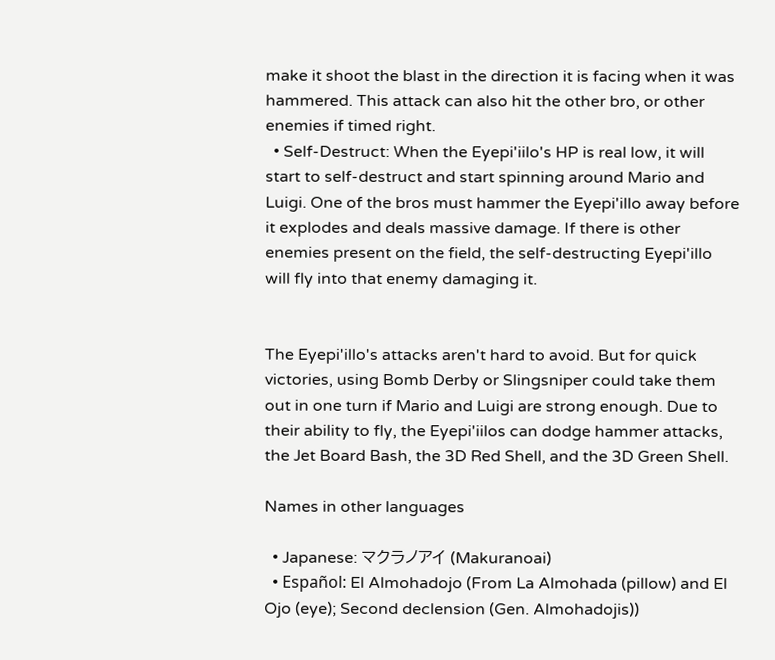make it shoot the blast in the direction it is facing when it was hammered. This attack can also hit the other bro, or other enemies if timed right.
  • Self-Destruct: When the Eyepi'iilo's HP is real low, it will start to self-destruct and start spinning around Mario and Luigi. One of the bros must hammer the Eyepi'illo away before it explodes and deals massive damage. If there is other enemies present on the field, the self-destructing Eyepi'illo will fly into that enemy damaging it.


The Eyepi'illo's attacks aren't hard to avoid. But for quick victories, using Bomb Derby or Slingsniper could take them out in one turn if Mario and Luigi are strong enough. Due to their ability to fly, the Eyepi'iilos can dodge hammer attacks, the Jet Board Bash, the 3D Red Shell, and the 3D Green Shell.

Names in other languages

  • Japanese: マクラノアイ (Makuranoai)
  • Español: El Almohadojo (From La Almohada (pillow) and El Ojo (eye); Second declension (Gen. Almohadojis))